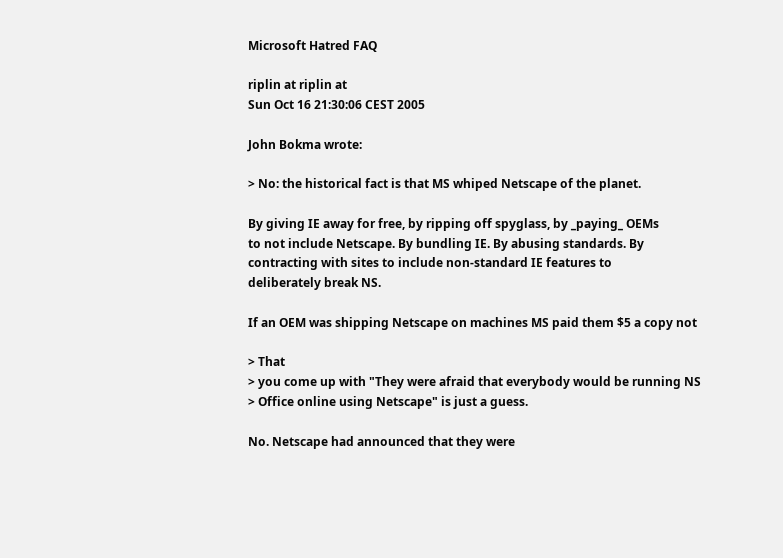Microsoft Hatred FAQ

riplin at riplin at
Sun Oct 16 21:30:06 CEST 2005

John Bokma wrote:

> No: the historical fact is that MS whiped Netscape of the planet.

By giving IE away for free, by ripping off spyglass, by _paying_ OEMs
to not include Netscape. By bundling IE. By abusing standards. By
contracting with sites to include non-standard IE features to
deliberately break NS.

If an OEM was shipping Netscape on machines MS paid them $5 a copy not

> That
> you come up with "They were afraid that everybody would be running NS
> Office online using Netscape" is just a guess.

No. Netscape had announced that they were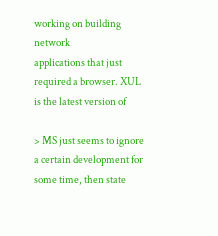working on building network
applications that just required a browser. XUL is the latest version of

> MS just seems to ignore a certain development for some time, then state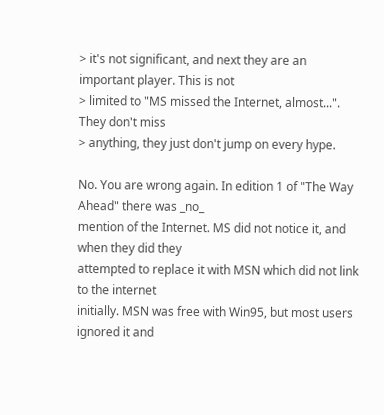> it's not significant, and next they are an important player. This is not
> limited to "MS missed the Internet, almost...". They don't miss
> anything, they just don't jump on every hype.

No. You are wrong again. In edition 1 of "The Way Ahead" there was _no_
mention of the Internet. MS did not notice it, and when they did they
attempted to replace it with MSN which did not link to the internet
initially. MSN was free with Win95, but most users ignored it and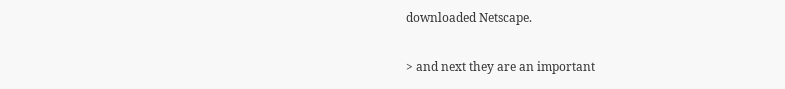downloaded Netscape.

> and next they are an important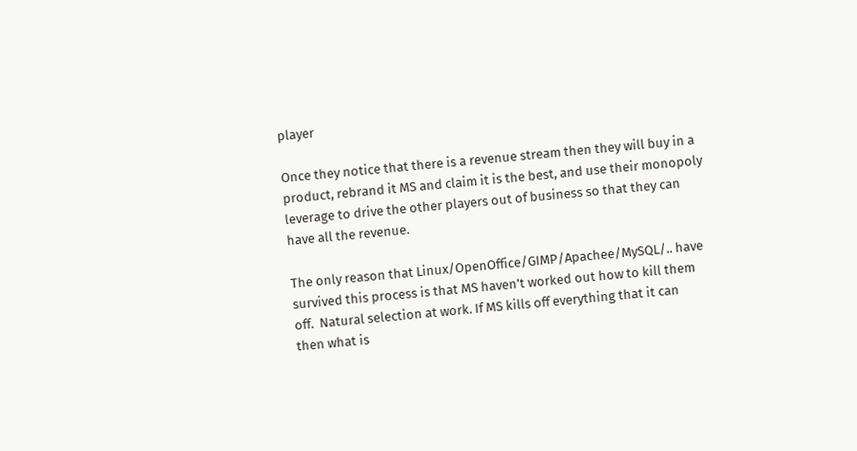player

Once they notice that there is a revenue stream then they will buy in a
product, rebrand it MS and claim it is the best, and use their monopoly
leverage to drive the other players out of business so that they can
have all the revenue.

The only reason that Linux/OpenOffice/GIMP/Apachee/MySQL/.. have
survived this process is that MS haven't worked out how to kill them
off.  Natural selection at work. If MS kills off everything that it can
then what is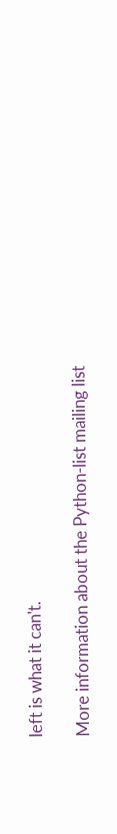left is what it can't.

More information about the Python-list mailing list